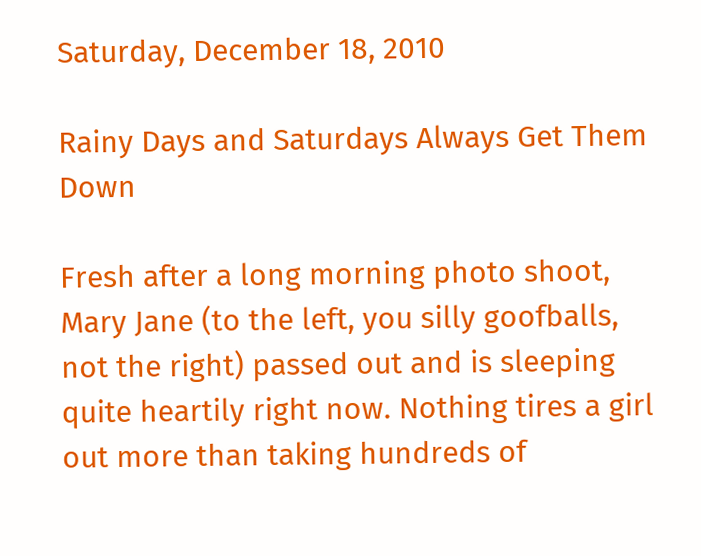Saturday, December 18, 2010

Rainy Days and Saturdays Always Get Them Down

Fresh after a long morning photo shoot, Mary Jane (to the left, you silly goofballs, not the right) passed out and is sleeping quite heartily right now. Nothing tires a girl out more than taking hundreds of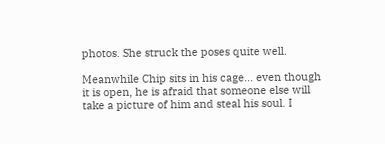photos. She struck the poses quite well.

Meanwhile Chip sits in his cage... even though it is open, he is afraid that someone else will take a picture of him and steal his soul. I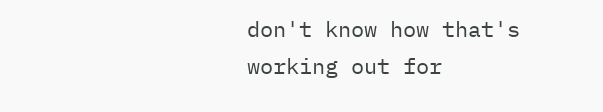don't know how that's working out for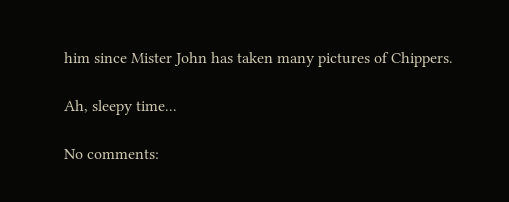him since Mister John has taken many pictures of Chippers.

Ah, sleepy time...

No comments: